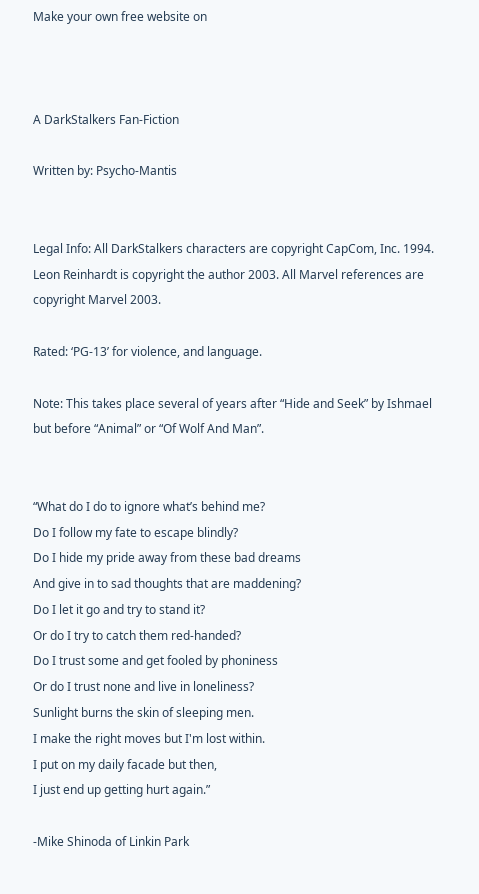Make your own free website on



A DarkStalkers Fan-Fiction

Written by: Psycho-Mantis


Legal Info: All DarkStalkers characters are copyright CapCom, Inc. 1994. Leon Reinhardt is copyright the author 2003. All Marvel references are copyright Marvel 2003.

Rated: ‘PG-13’ for violence, and language.

Note: This takes place several of years after “Hide and Seek” by Ishmael but before “Animal” or “Of Wolf And Man”.


“What do I do to ignore what’s behind me?
Do I follow my fate to escape blindly?
Do I hide my pride away from these bad dreams
And give in to sad thoughts that are maddening?
Do I let it go and try to stand it?
Or do I try to catch them red-handed?
Do I trust some and get fooled by phoniness
Or do I trust none and live in loneliness?
Sunlight burns the skin of sleeping men.
I make the right moves but I'm lost within.
I put on my daily facade but then,
I just end up getting hurt again.”

-Mike Shinoda of Linkin Park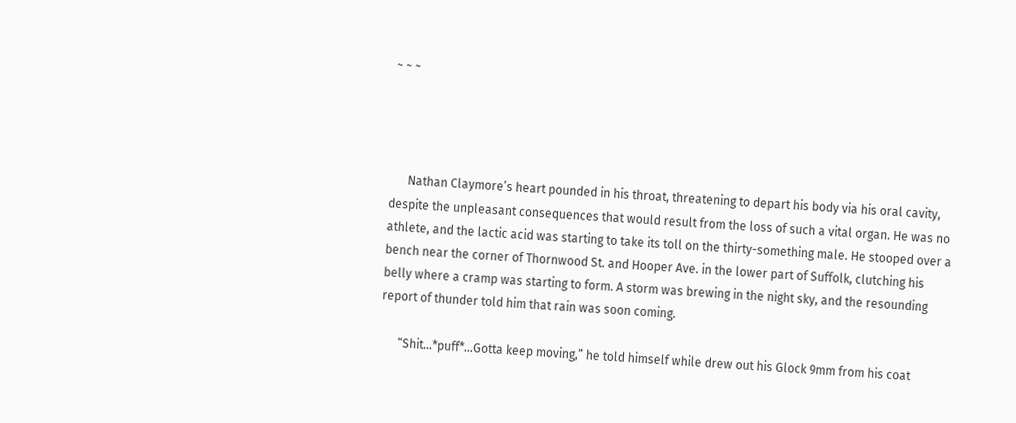~ ~ ~




      Nathan Claymore’s heart pounded in his throat, threatening to depart his body via his oral cavity, despite the unpleasant consequences that would result from the loss of such a vital organ. He was no athlete, and the lactic acid was starting to take its toll on the thirty-something male. He stooped over a bench near the corner of Thornwood St. and Hooper Ave. in the lower part of Suffolk, clutching his belly where a cramp was starting to form. A storm was brewing in the night sky, and the resounding report of thunder told him that rain was soon coming.

      “Shit…*puff*…Gotta keep moving,” he told himself while drew out his Glock 9mm from his coat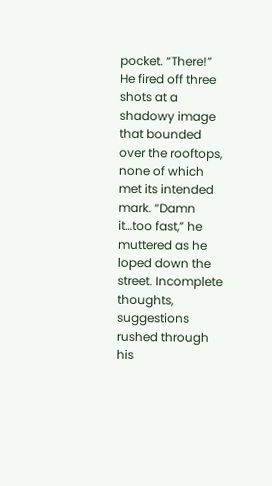pocket. “There!” He fired off three shots at a shadowy image that bounded over the rooftops, none of which met its intended mark. “Damn it…too fast,” he muttered as he loped down the street. Incomplete thoughts, suggestions rushed through his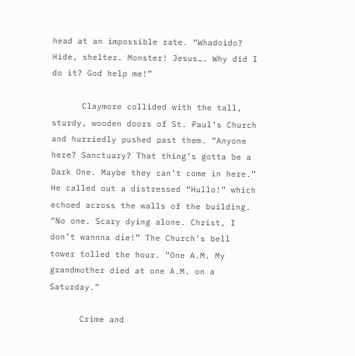head at an impossible rate. “Whadoido? Hide, shelter. Monster! Jesus…. Why did I do it? God help me!”

      Claymore collided with the tall, sturdy, wooden doors of St. Paul’s Church and hurriedly pushed past them. “Anyone here? Sanctuary? That thing’s gotta be a Dark One. Maybe they can’t come in here.” He called out a distressed “Hullo!” which echoed across the walls of the building. “No one. Scary dying alone. Christ, I don’t wannna die!” The Church’s bell tower tolled the hour. “One A.M. My grandmother died at one A.M. on a Saturday.”

      Crime and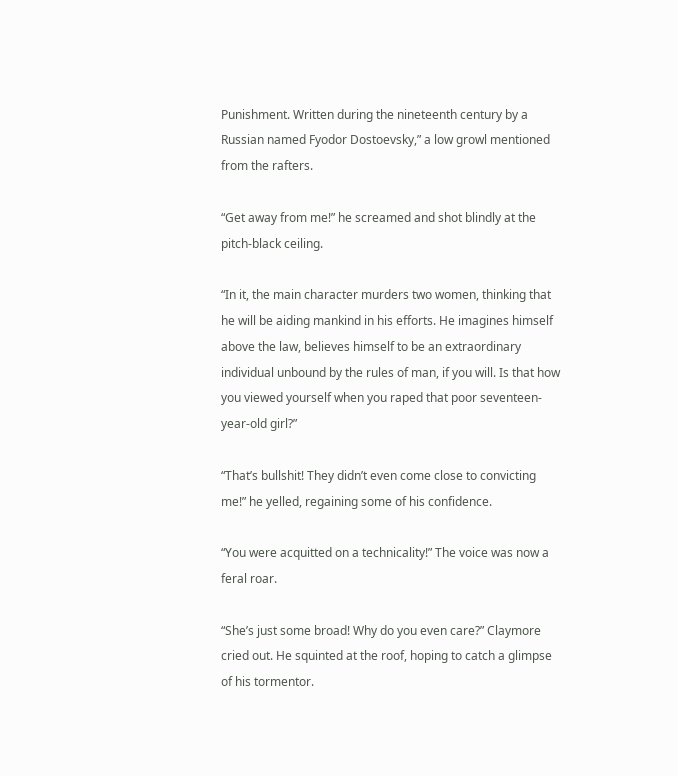Punishment. Written during the nineteenth century by a Russian named Fyodor Dostoevsky,” a low growl mentioned from the rafters.

“Get away from me!” he screamed and shot blindly at the pitch-black ceiling.

“In it, the main character murders two women, thinking that he will be aiding mankind in his efforts. He imagines himself above the law, believes himself to be an extraordinary individual unbound by the rules of man, if you will. Is that how you viewed yourself when you raped that poor seventeen-year-old girl?”

“That’s bullshit! They didn’t even come close to convicting me!” he yelled, regaining some of his confidence.

“You were acquitted on a technicality!” The voice was now a feral roar.

“She’s just some broad! Why do you even care?” Claymore cried out. He squinted at the roof, hoping to catch a glimpse of his tormentor.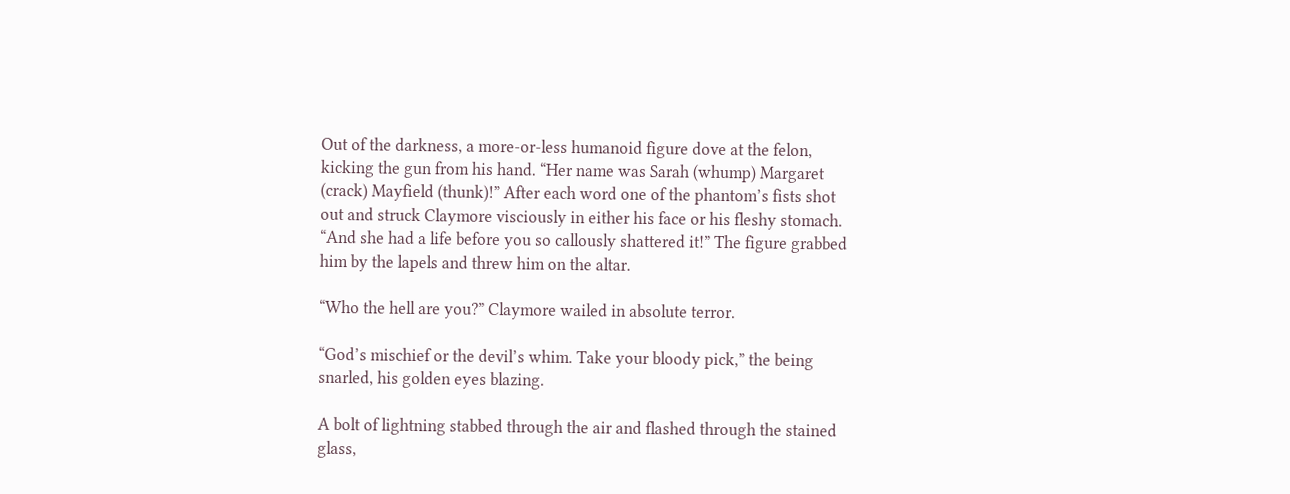Out of the darkness, a more-or-less humanoid figure dove at the felon, kicking the gun from his hand. “Her name was Sarah (whump) Margaret (crack) Mayfield (thunk)!” After each word one of the phantom’s fists shot out and struck Claymore visciously in either his face or his fleshy stomach. “And she had a life before you so callously shattered it!” The figure grabbed him by the lapels and threw him on the altar.

“Who the hell are you?” Claymore wailed in absolute terror.

“God’s mischief or the devil’s whim. Take your bloody pick,” the being snarled, his golden eyes blazing.

A bolt of lightning stabbed through the air and flashed through the stained glass,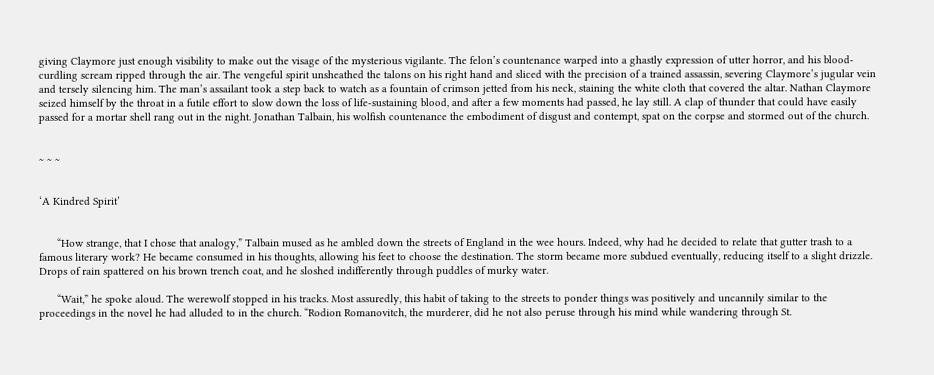giving Claymore just enough visibility to make out the visage of the mysterious vigilante. The felon’s countenance warped into a ghastly expression of utter horror, and his blood-curdling scream ripped through the air. The vengeful spirit unsheathed the talons on his right hand and sliced with the precision of a trained assassin, severing Claymore’s jugular vein and tersely silencing him. The man’s assailant took a step back to watch as a fountain of crimson jetted from his neck, staining the white cloth that covered the altar. Nathan Claymore seized himself by the throat in a futile effort to slow down the loss of life-sustaining blood, and after a few moments had passed, he lay still. A clap of thunder that could have easily passed for a mortar shell rang out in the night. Jonathan Talbain, his wolfish countenance the embodiment of disgust and contempt, spat on the corpse and stormed out of the church.


~ ~ ~


‘A Kindred Spirit’


      “How strange, that I chose that analogy,” Talbain mused as he ambled down the streets of England in the wee hours. Indeed, why had he decided to relate that gutter trash to a famous literary work? He became consumed in his thoughts, allowing his feet to choose the destination. The storm became more subdued eventually, reducing itself to a slight drizzle. Drops of rain spattered on his brown trench coat, and he sloshed indifferently through puddles of murky water.

      “Wait,” he spoke aloud. The werewolf stopped in his tracks. Most assuredly, this habit of taking to the streets to ponder things was positively and uncannily similar to the proceedings in the novel he had alluded to in the church. “Rodion Romanovitch, the murderer, did he not also peruse through his mind while wandering through St.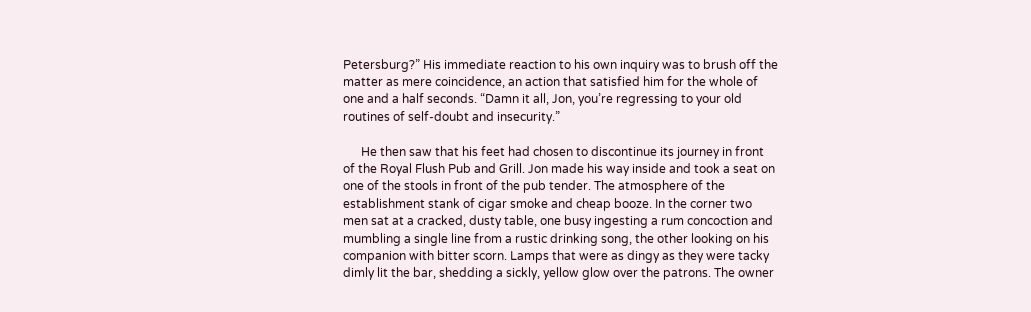Petersburg?” His immediate reaction to his own inquiry was to brush off the matter as mere coincidence, an action that satisfied him for the whole of one and a half seconds. “Damn it all, Jon, you’re regressing to your old routines of self-doubt and insecurity.”

      He then saw that his feet had chosen to discontinue its journey in front of the Royal Flush Pub and Grill. Jon made his way inside and took a seat on one of the stools in front of the pub tender. The atmosphere of the establishment stank of cigar smoke and cheap booze. In the corner two men sat at a cracked, dusty table, one busy ingesting a rum concoction and mumbling a single line from a rustic drinking song, the other looking on his companion with bitter scorn. Lamps that were as dingy as they were tacky dimly lit the bar, shedding a sickly, yellow glow over the patrons. The owner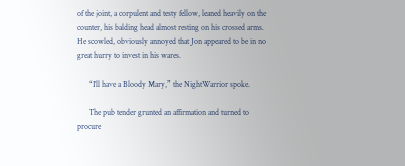of the joint, a corpulent and testy fellow, leaned heavily on the counter, his balding head almost resting on his crossed arms. He scowled, obviously annoyed that Jon appeared to be in no great hurry to invest in his wares.

      “I’ll have a Bloody Mary,” the NightWarrior spoke.

      The pub tender grunted an affirmation and turned to procure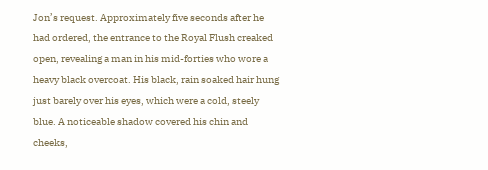Jon’s request. Approximately five seconds after he had ordered, the entrance to the Royal Flush creaked open, revealing a man in his mid-forties who wore a heavy black overcoat. His black, rain soaked hair hung just barely over his eyes, which were a cold, steely blue. A noticeable shadow covered his chin and cheeks,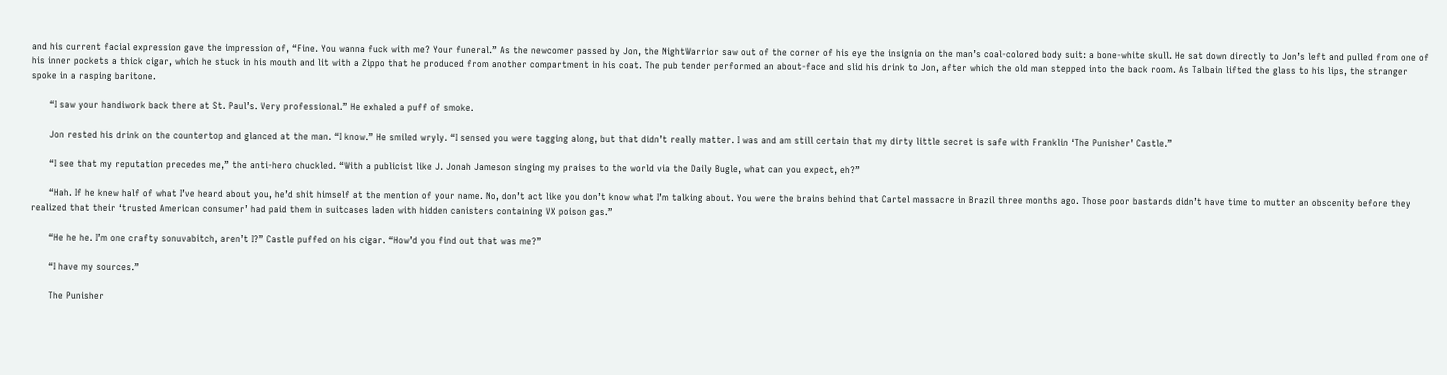and his current facial expression gave the impression of, “Fine. You wanna fuck with me? Your funeral.” As the newcomer passed by Jon, the NightWarrior saw out of the corner of his eye the insignia on the man’s coal-colored body suit: a bone-white skull. He sat down directly to Jon’s left and pulled from one of his inner pockets a thick cigar, which he stuck in his mouth and lit with a Zippo that he produced from another compartment in his coat. The pub tender performed an about-face and slid his drink to Jon, after which the old man stepped into the back room. As Talbain lifted the glass to his lips, the stranger spoke in a rasping baritone.

      “I saw your handiwork back there at St. Paul’s. Very professional.” He exhaled a puff of smoke.

      Jon rested his drink on the countertop and glanced at the man. “I know.” He smiled wryly. “I sensed you were tagging along, but that didn’t really matter. I was and am still certain that my dirty little secret is safe with Franklin ‘The Punisher’ Castle.”

      “I see that my reputation precedes me,” the anti-hero chuckled. “With a publicist like J. Jonah Jameson singing my praises to the world via the Daily Bugle, what can you expect, eh?”

      “Hah. If he knew half of what I’ve heard about you, he’d shit himself at the mention of your name. No, don’t act like you don’t know what I’m talking about. You were the brains behind that Cartel massacre in Brazil three months ago. Those poor bastards didn’t have time to mutter an obscenity before they realized that their ‘trusted American consumer’ had paid them in suitcases laden with hidden canisters containing VX poison gas.”

      “He he he. I’m one crafty sonuvabitch, aren’t I?” Castle puffed on his cigar. “How’d you find out that was me?”

      “I have my sources.”

      The Punisher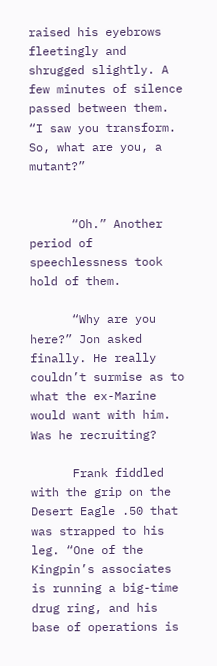raised his eyebrows fleetingly and shrugged slightly. A few minutes of silence passed between them. “I saw you transform. So, what are you, a mutant?”


      “Oh.” Another period of speechlessness took hold of them.

      “Why are you here?” Jon asked finally. He really couldn’t surmise as to what the ex-Marine would want with him. Was he recruiting?

      Frank fiddled with the grip on the Desert Eagle .50 that was strapped to his leg. “One of the Kingpin’s associates is running a big-time drug ring, and his base of operations is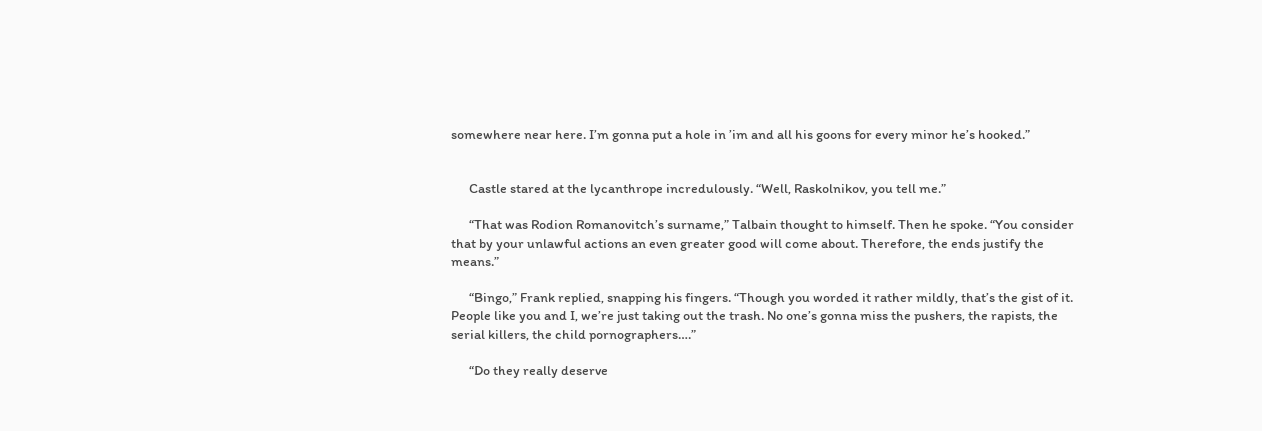somewhere near here. I’m gonna put a hole in ’im and all his goons for every minor he’s hooked.”


      Castle stared at the lycanthrope incredulously. “Well, Raskolnikov, you tell me.”

      “That was Rodion Romanovitch’s surname,” Talbain thought to himself. Then he spoke. “You consider that by your unlawful actions an even greater good will come about. Therefore, the ends justify the means.”

      “Bingo,” Frank replied, snapping his fingers. “Though you worded it rather mildly, that’s the gist of it. People like you and I, we’re just taking out the trash. No one’s gonna miss the pushers, the rapists, the serial killers, the child pornographers….”

      “Do they really deserve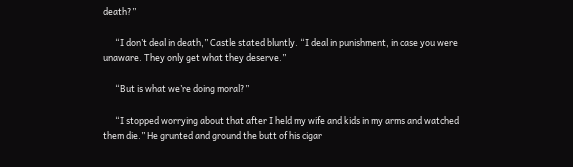death?”

      “I don’t deal in death,” Castle stated bluntly. “I deal in punishment, in case you were unaware. They only get what they deserve.”

      “But is what we’re doing moral?”

      “I stopped worrying about that after I held my wife and kids in my arms and watched them die.” He grunted and ground the butt of his cigar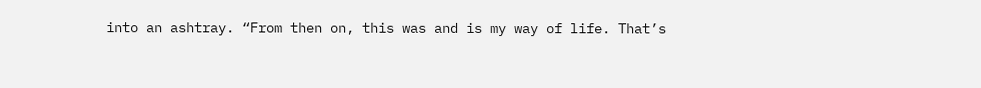into an ashtray. “From then on, this was and is my way of life. That’s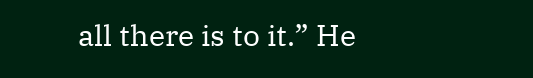all there is to it.” He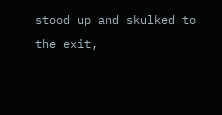stood up and skulked to the exit,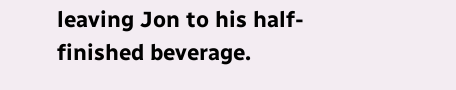leaving Jon to his half-finished beverage.